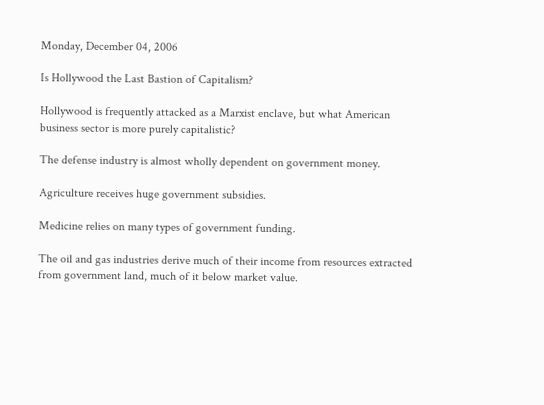Monday, December 04, 2006

Is Hollywood the Last Bastion of Capitalism?

Hollywood is frequently attacked as a Marxist enclave, but what American business sector is more purely capitalistic?

The defense industry is almost wholly dependent on government money.

Agriculture receives huge government subsidies.

Medicine relies on many types of government funding.

The oil and gas industries derive much of their income from resources extracted from government land, much of it below market value.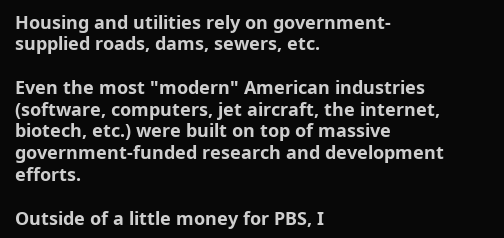Housing and utilities rely on government-supplied roads, dams, sewers, etc.

Even the most "modern" American industries (software, computers, jet aircraft, the internet, biotech, etc.) were built on top of massive government-funded research and development efforts.

Outside of a little money for PBS, I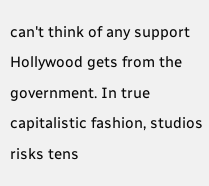can't think of any support Hollywood gets from the government. In true capitalistic fashion, studios risks tens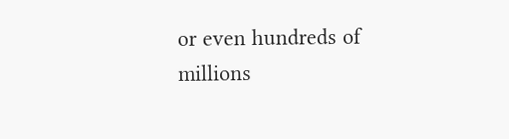or even hundreds of millions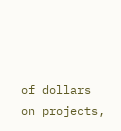of dollars on projects,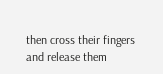then cross their fingers and release them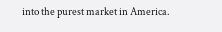into the purest market in America.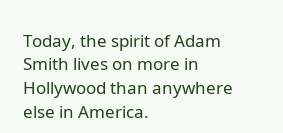Today, the spirit of Adam Smith lives on more in Hollywood than anywhere else in America.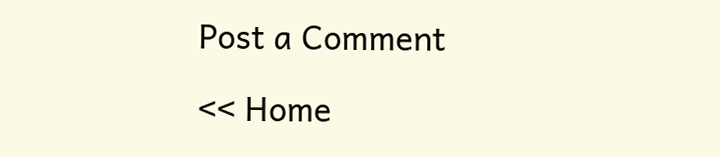Post a Comment

<< Home